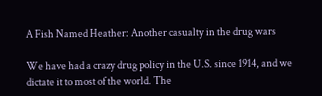A Fish Named Heather: Another casualty in the drug wars

We have had a crazy drug policy in the U.S. since 1914, and we dictate it to most of the world. The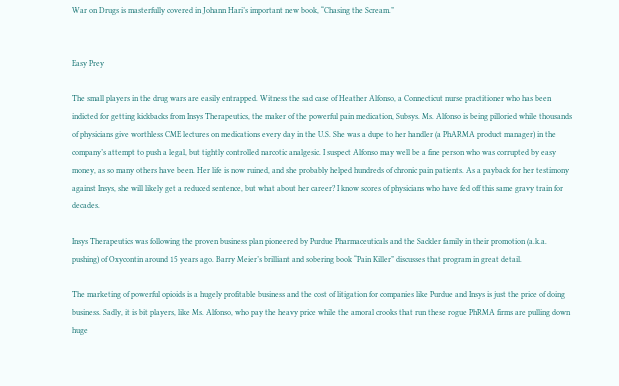War on Drugs is masterfully covered in Johann Hari’s important new book, “Chasing the Scream.”


Easy Prey

The small players in the drug wars are easily entrapped. Witness the sad case of Heather Alfonso, a Connecticut nurse practitioner who has been indicted for getting kickbacks from Insys Therapeutics, the maker of the powerful pain medication, Subsys. Ms. Alfonso is being pilloried while thousands of physicians give worthless CME lectures on medications every day in the U.S. She was a dupe to her handler (a PhARMA product manager) in the company’s attempt to push a legal, but tightly controlled narcotic analgesic. I suspect Alfonso may well be a fine person who was corrupted by easy money, as so many others have been. Her life is now ruined, and she probably helped hundreds of chronic pain patients. As a payback for her testimony against Insys, she will likely get a reduced sentence, but what about her career? I know scores of physicians who have fed off this same gravy train for decades.

Insys Therapeutics was following the proven business plan pioneered by Purdue Pharmaceuticals and the Sackler family in their promotion (a.k.a. pushing) of Oxycontin around 15 years ago. Barry Meier’s brilliant and sobering book “Pain Killer” discusses that program in great detail.

The marketing of powerful opioids is a hugely profitable business and the cost of litigation for companies like Purdue and Insys is just the price of doing business. Sadly, it is bit players, like Ms. Alfonso, who pay the heavy price while the amoral crooks that run these rogue PhRMA firms are pulling down huge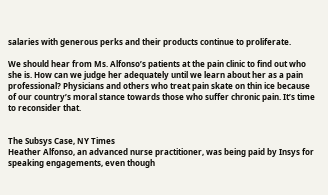salaries with generous perks and their products continue to proliferate.

We should hear from Ms. Alfonso’s patients at the pain clinic to find out who she is. How can we judge her adequately until we learn about her as a pain professional? Physicians and others who treat pain skate on thin ice because of our country’s moral stance towards those who suffer chronic pain. It’s time to reconsider that.


The Subsys Case, NY Times
Heather Alfonso, an advanced nurse practitioner, was being paid by Insys for speaking engagements, even though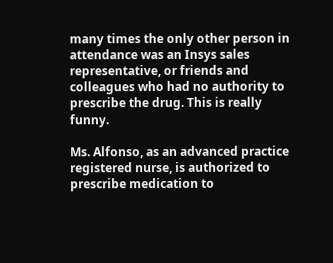many times the only other person in attendance was an Insys sales representative, or friends and colleagues who had no authority to prescribe the drug. This is really funny.

Ms. Alfonso, as an advanced practice registered nurse, is authorized to prescribe medication to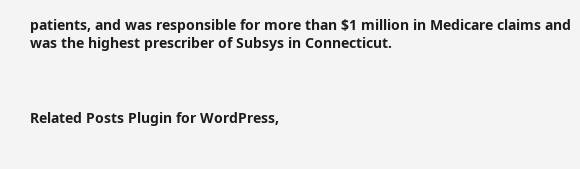patients, and was responsible for more than $1 million in Medicare claims and was the highest prescriber of Subsys in Connecticut.



Related Posts Plugin for WordPress,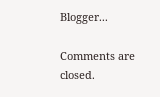Blogger...

Comments are closed.